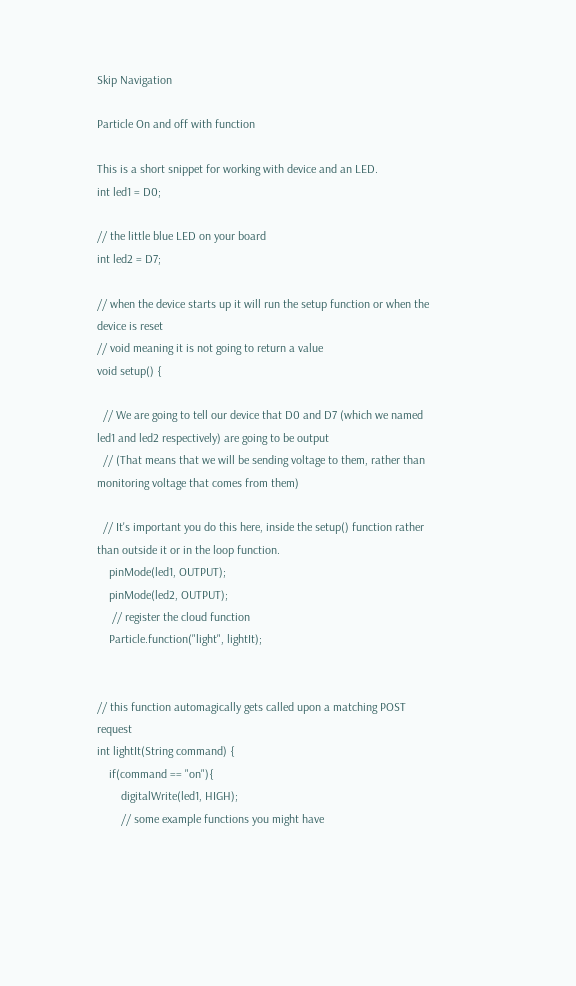Skip Navigation

Particle On and off with function

This is a short snippet for working with device and an LED.
int led1 = D0;

// the little blue LED on your board
int led2 = D7;

// when the device starts up it will run the setup function or when the device is reset
// void meaning it is not going to return a value
void setup() {

  // We are going to tell our device that D0 and D7 (which we named led1 and led2 respectively) are going to be output
  // (That means that we will be sending voltage to them, rather than monitoring voltage that comes from them)

  // It's important you do this here, inside the setup() function rather than outside it or in the loop function.
    pinMode(led1, OUTPUT);
    pinMode(led2, OUTPUT);
     // register the cloud function
    Particle.function("light", lightIt);


// this function automagically gets called upon a matching POST request
int lightIt(String command) {
    if(command == "on"){
        digitalWrite(led1, HIGH);
        // some example functions you might have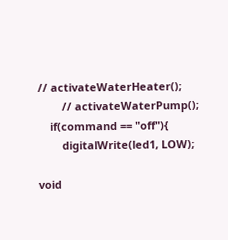// activateWaterHeater();
        // activateWaterPump();
    if(command == "off"){
        digitalWrite(led1, LOW);

void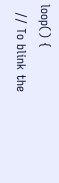loop() {
  // To blink the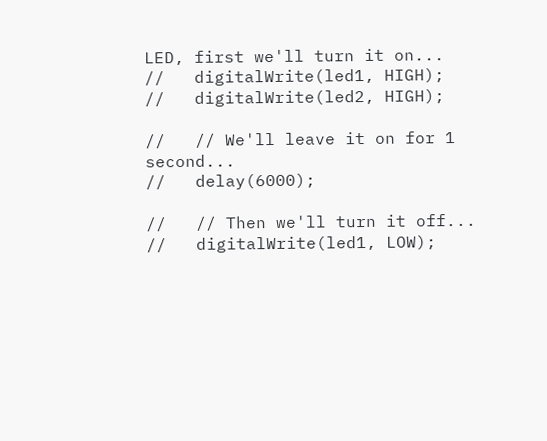LED, first we'll turn it on...
//   digitalWrite(led1, HIGH);
//   digitalWrite(led2, HIGH);

//   // We'll leave it on for 1 second...
//   delay(6000);

//   // Then we'll turn it off...
//   digitalWrite(led1, LOW);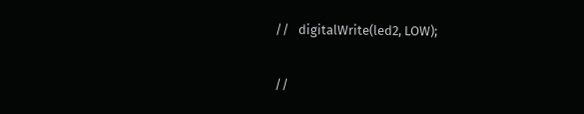//   digitalWrite(led2, LOW);

//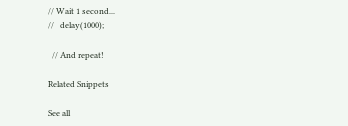// Wait 1 second...
//   delay(1000);

  // And repeat!

Related Snippets

See all